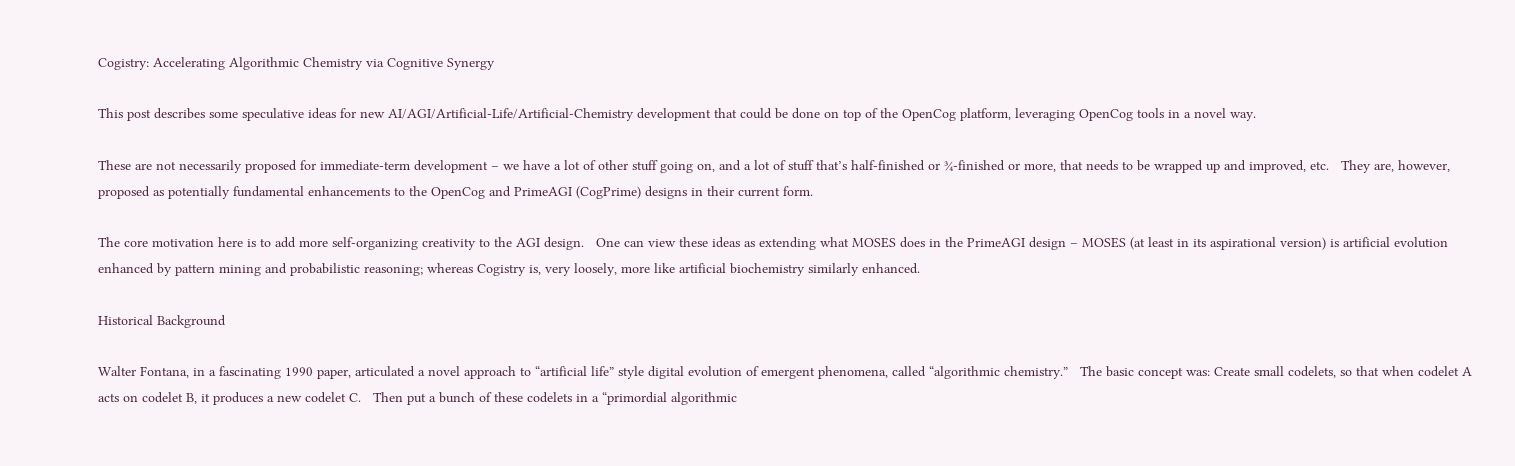Cogistry: Accelerating Algorithmic Chemistry via Cognitive Synergy

This post describes some speculative ideas for new AI/AGI/Artificial-Life/Artificial-Chemistry development that could be done on top of the OpenCog platform, leveraging OpenCog tools in a novel way.

These are not necessarily proposed for immediate-term development – we have a lot of other stuff going on, and a lot of stuff that’s half-finished or ¾-finished or more, that needs to be wrapped up and improved, etc.   They are, however, proposed as potentially fundamental enhancements to the OpenCog and PrimeAGI (CogPrime) designs in their current form.

The core motivation here is to add more self-organizing creativity to the AGI design.   One can view these ideas as extending what MOSES does in the PrimeAGI design – MOSES (at least in its aspirational version) is artificial evolution enhanced by pattern mining and probabilistic reasoning; whereas Cogistry is, very loosely, more like artificial biochemistry similarly enhanced.

Historical Background

Walter Fontana, in a fascinating 1990 paper, articulated a novel approach to “artificial life” style digital evolution of emergent phenomena, called “algorithmic chemistry.”   The basic concept was: Create small codelets, so that when codelet A acts on codelet B, it produces a new codelet C.   Then put a bunch of these codelets in a “primordial algorithmic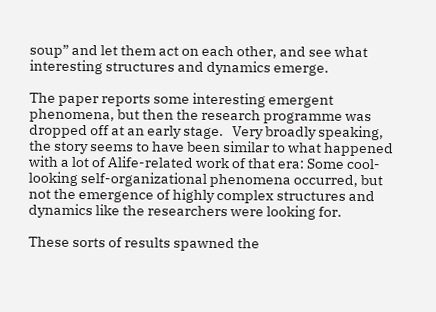soup” and let them act on each other, and see what interesting structures and dynamics emerge.

The paper reports some interesting emergent phenomena, but then the research programme was dropped off at an early stage.   Very broadly speaking, the story seems to have been similar to what happened with a lot of Alife-related work of that era: Some cool-looking self-organizational phenomena occurred, but not the emergence of highly complex structures and dynamics like the researchers were looking for.

These sorts of results spawned the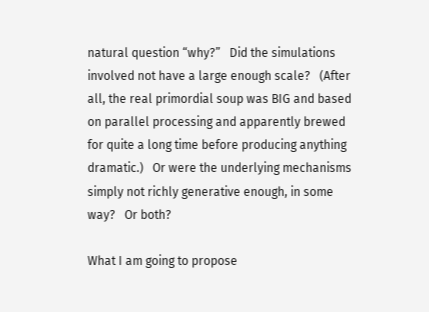natural question “why?”   Did the simulations involved not have a large enough scale?   (After all, the real primordial soup was BIG and based on parallel processing and apparently brewed for quite a long time before producing anything dramatic.)   Or were the underlying mechanisms simply not richly generative enough, in some way?   Or both?

What I am going to propose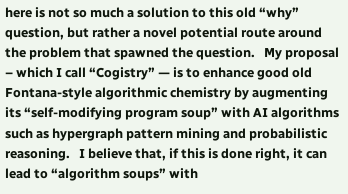here is not so much a solution to this old “why” question, but rather a novel potential route around the problem that spawned the question.   My proposal – which I call “Cogistry” — is to enhance good old Fontana-style algorithmic chemistry by augmenting its “self-modifying program soup” with AI algorithms such as hypergraph pattern mining and probabilistic reasoning.   I believe that, if this is done right, it can lead to “algorithm soups” with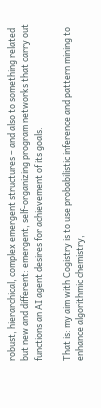robust, hierarchical, complex emergent structures – and also to something related but new and different: emergent, self-organizing program networks that carry out functions an AI agent desires for achievement of its goals.

That is: my aim with Cogistry is to use probabilistic inference and pattern mining to enhance algorithmic chemistry,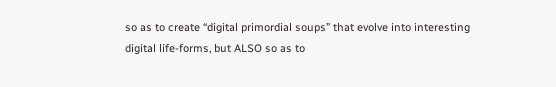so as to create “digital primordial soups” that evolve into interesting digital life-forms, but ALSO so as to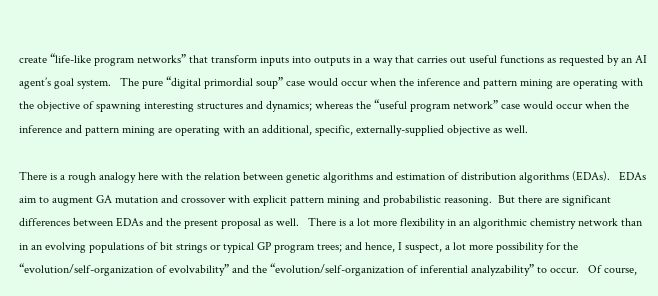create “life-like program networks” that transform inputs into outputs in a way that carries out useful functions as requested by an AI agent’s goal system.   The pure “digital primordial soup” case would occur when the inference and pattern mining are operating with the objective of spawning interesting structures and dynamics; whereas the “useful program network” case would occur when the inference and pattern mining are operating with an additional, specific, externally-supplied objective as well.

There is a rough analogy here with the relation between genetic algorithms and estimation of distribution algorithms (EDAs).   EDAs aim to augment GA mutation and crossover with explicit pattern mining and probabilistic reasoning.  But there are significant differences between EDAs and the present proposal as well.   There is a lot more flexibility in an algorithmic chemistry network than in an evolving populations of bit strings or typical GP program trees; and hence, I suspect, a lot more possibility for the “evolution/self-organization of evolvability” and the “evolution/self-organization of inferential analyzability” to occur.   Of course,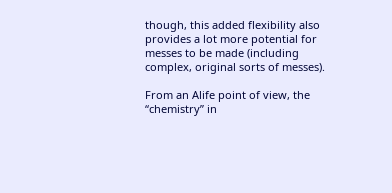though, this added flexibility also provides a lot more potential for messes to be made (including complex, original sorts of messes).

From an Alife point of view, the “chemistry” in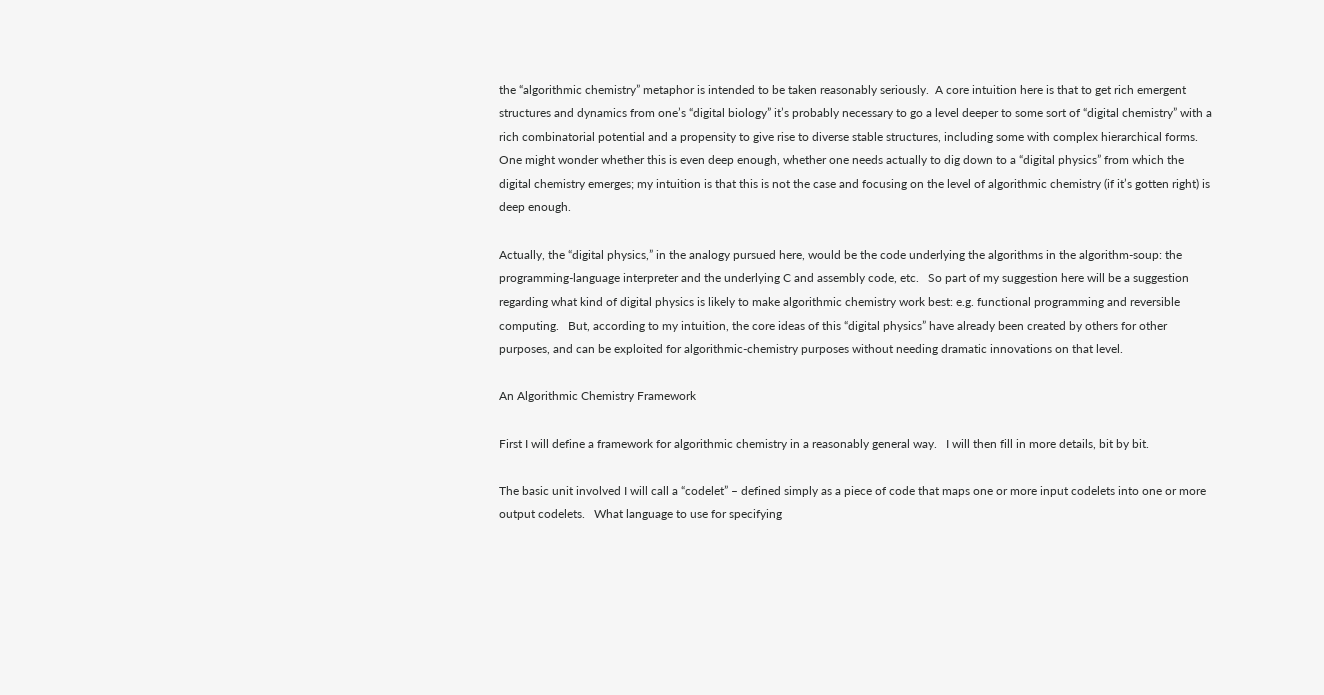the “algorithmic chemistry” metaphor is intended to be taken reasonably seriously.  A core intuition here is that to get rich emergent structures and dynamics from one’s “digital biology” it’s probably necessary to go a level deeper to some sort of “digital chemistry” with a rich combinatorial potential and a propensity to give rise to diverse stable structures, including some with complex hierarchical forms.    One might wonder whether this is even deep enough, whether one needs actually to dig down to a “digital physics” from which the digital chemistry emerges; my intuition is that this is not the case and focusing on the level of algorithmic chemistry (if it’s gotten right) is deep enough.

Actually, the “digital physics,” in the analogy pursued here, would be the code underlying the algorithms in the algorithm-soup: the programming-language interpreter and the underlying C and assembly code, etc.   So part of my suggestion here will be a suggestion regarding what kind of digital physics is likely to make algorithmic chemistry work best: e.g. functional programming and reversible computing.   But, according to my intuition, the core ideas of this “digital physics” have already been created by others for other purposes, and can be exploited for algorithmic-chemistry purposes without needing dramatic innovations on that level.

An Algorithmic Chemistry Framework

First I will define a framework for algorithmic chemistry in a reasonably general way.   I will then fill in more details, bit by bit.

The basic unit involved I will call a “codelet” – defined simply as a piece of code that maps one or more input codelets into one or more output codelets.   What language to use for specifying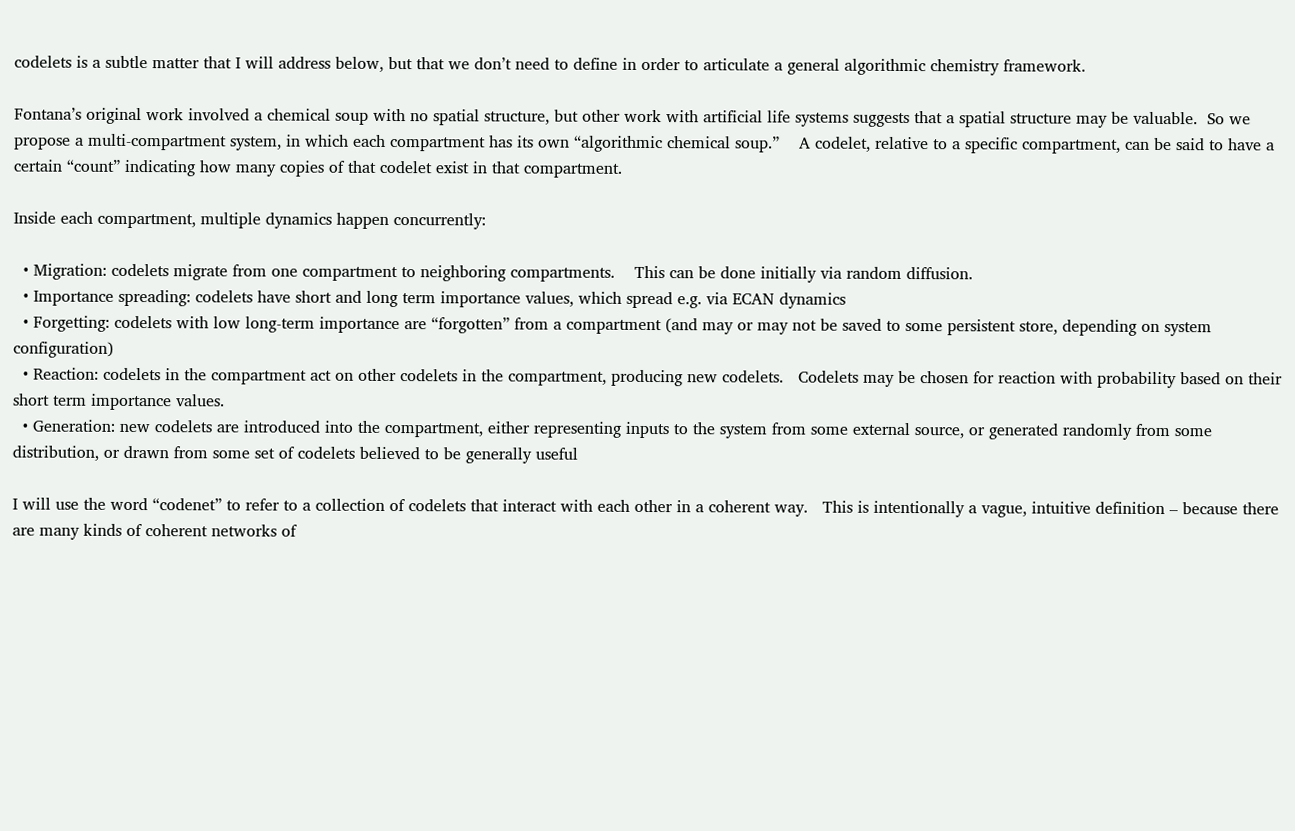codelets is a subtle matter that I will address below, but that we don’t need to define in order to articulate a general algorithmic chemistry framework.

Fontana’s original work involved a chemical soup with no spatial structure, but other work with artificial life systems suggests that a spatial structure may be valuable.  So we propose a multi-compartment system, in which each compartment has its own “algorithmic chemical soup.”    A codelet, relative to a specific compartment, can be said to have a certain “count” indicating how many copies of that codelet exist in that compartment.

Inside each compartment, multiple dynamics happen concurrently:

  • Migration: codelets migrate from one compartment to neighboring compartments.    This can be done initially via random diffusion.
  • Importance spreading: codelets have short and long term importance values, which spread e.g. via ECAN dynamics
  • Forgetting: codelets with low long-term importance are “forgotten” from a compartment (and may or may not be saved to some persistent store, depending on system configuration)
  • Reaction: codelets in the compartment act on other codelets in the compartment, producing new codelets.   Codelets may be chosen for reaction with probability based on their short term importance values.
  • Generation: new codelets are introduced into the compartment, either representing inputs to the system from some external source, or generated randomly from some distribution, or drawn from some set of codelets believed to be generally useful

I will use the word “codenet” to refer to a collection of codelets that interact with each other in a coherent way.   This is intentionally a vague, intuitive definition – because there are many kinds of coherent networks of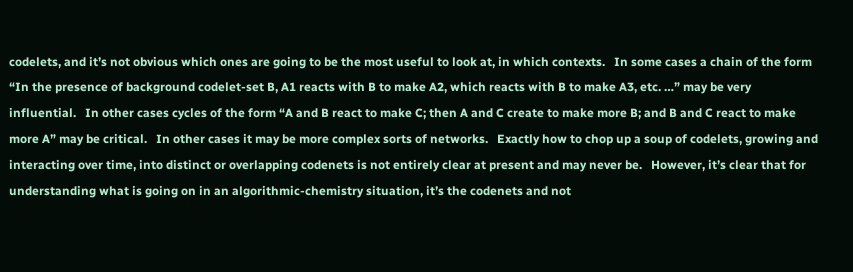codelets, and it’s not obvious which ones are going to be the most useful to look at, in which contexts.   In some cases a chain of the form “In the presence of background codelet-set B, A1 reacts with B to make A2, which reacts with B to make A3, etc. …” may be very influential.   In other cases cycles of the form “A and B react to make C; then A and C create to make more B; and B and C react to make more A” may be critical.   In other cases it may be more complex sorts of networks.   Exactly how to chop up a soup of codelets, growing and interacting over time, into distinct or overlapping codenets is not entirely clear at present and may never be.   However, it’s clear that for understanding what is going on in an algorithmic-chemistry situation, it’s the codenets and not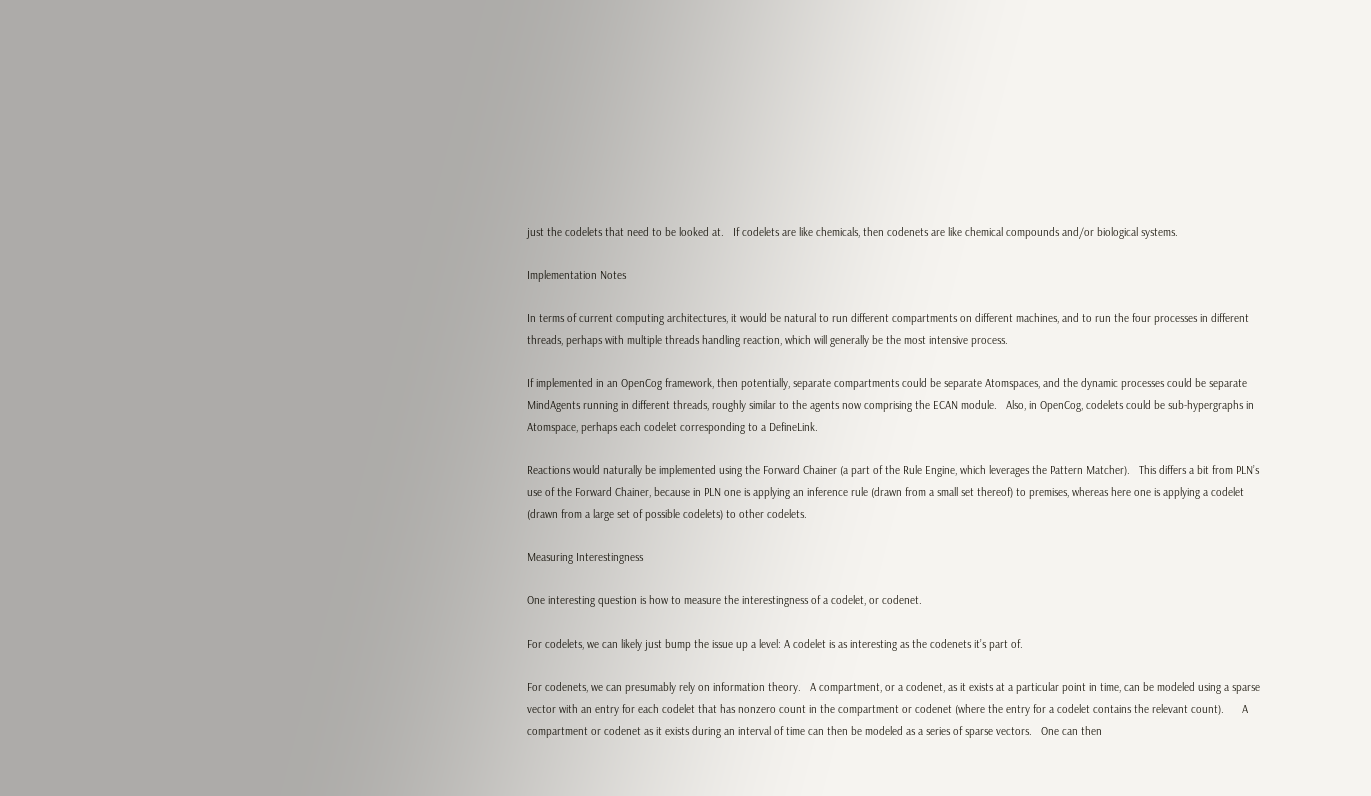just the codelets that need to be looked at.   If codelets are like chemicals, then codenets are like chemical compounds and/or biological systems.

Implementation Notes

In terms of current computing architectures, it would be natural to run different compartments on different machines, and to run the four processes in different threads, perhaps with multiple threads handling reaction, which will generally be the most intensive process.

If implemented in an OpenCog framework, then potentially, separate compartments could be separate Atomspaces, and the dynamic processes could be separate MindAgents running in different threads, roughly similar to the agents now comprising the ECAN module.   Also, in OpenCog, codelets could be sub-hypergraphs in Atomspace, perhaps each codelet corresponding to a DefineLink.

Reactions would naturally be implemented using the Forward Chainer (a part of the Rule Engine, which leverages the Pattern Matcher).   This differs a bit from PLN’s use of the Forward Chainer, because in PLN one is applying an inference rule (drawn from a small set thereof) to premises, whereas here one is applying a codelet (drawn from a large set of possible codelets) to other codelets.

Measuring Interestingness

One interesting question is how to measure the interestingness of a codelet, or codenet.

For codelets, we can likely just bump the issue up a level: A codelet is as interesting as the codenets it’s part of.

For codenets, we can presumably rely on information theory.   A compartment, or a codenet, as it exists at a particular point in time, can be modeled using a sparse vector with an entry for each codelet that has nonzero count in the compartment or codenet (where the entry for a codelet contains the relevant count).      A compartment or codenet as it exists during an interval of time can then be modeled as a series of sparse vectors.   One can then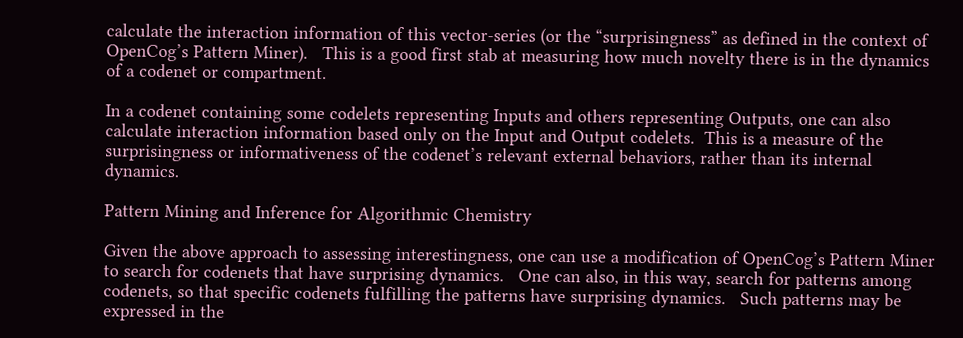calculate the interaction information of this vector-series (or the “surprisingness” as defined in the context of OpenCog’s Pattern Miner).   This is a good first stab at measuring how much novelty there is in the dynamics of a codenet or compartment.

In a codenet containing some codelets representing Inputs and others representing Outputs, one can also calculate interaction information based only on the Input and Output codelets.  This is a measure of the surprisingness or informativeness of the codenet’s relevant external behaviors, rather than its internal dynamics.

Pattern Mining and Inference for Algorithmic Chemistry

Given the above approach to assessing interestingness, one can use a modification of OpenCog’s Pattern Miner to search for codenets that have surprising dynamics.   One can also, in this way, search for patterns among codenets, so that specific codenets fulfilling the patterns have surprising dynamics.   Such patterns may be expressed in the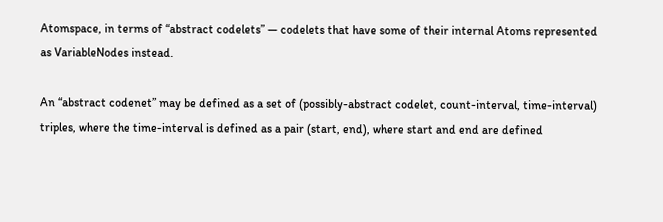Atomspace, in terms of “abstract codelets” — codelets that have some of their internal Atoms represented as VariableNodes instead.

An “abstract codenet” may be defined as a set of (possibly-abstract codelet, count-interval, time-interval) triples, where the time-interval is defined as a pair (start, end), where start and end are defined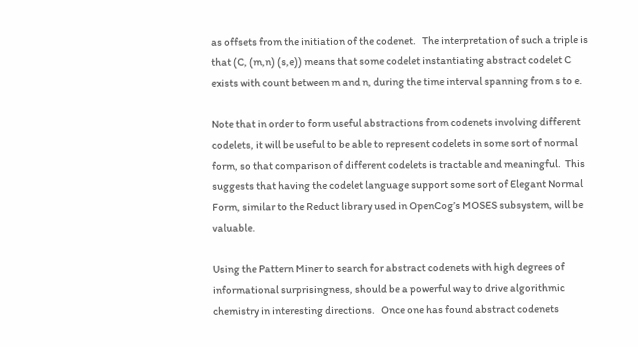as offsets from the initiation of the codenet.   The interpretation of such a triple is that (C, (m,n) (s,e)) means that some codelet instantiating abstract codelet C exists with count between m and n, during the time interval spanning from s to e.

Note that in order to form useful abstractions from codenets involving different codelets, it will be useful to be able to represent codelets in some sort of normal form, so that comparison of different codelets is tractable and meaningful.  This suggests that having the codelet language support some sort of Elegant Normal Form, similar to the Reduct library used in OpenCog’s MOSES subsystem, will be valuable.

Using the Pattern Miner to search for abstract codenets with high degrees of informational surprisingness, should be a powerful way to drive algorithmic chemistry in interesting directions.   Once one has found abstract codenets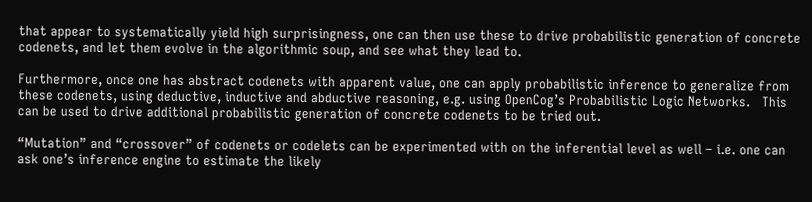that appear to systematically yield high surprisingness, one can then use these to drive probabilistic generation of concrete codenets, and let them evolve in the algorithmic soup, and see what they lead to.

Furthermore, once one has abstract codenets with apparent value, one can apply probabilistic inference to generalize from these codenets, using deductive, inductive and abductive reasoning, e.g. using OpenCog’s Probabilistic Logic Networks.   This can be used to drive additional probabilistic generation of concrete codenets to be tried out.

“Mutation” and “crossover” of codenets or codelets can be experimented with on the inferential level as well – i.e. one can ask one’s inference engine to estimate the likely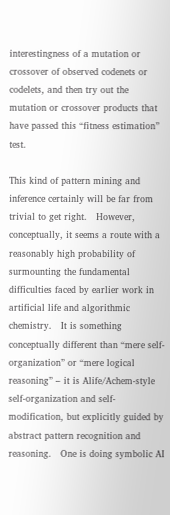interestingness of a mutation or crossover of observed codenets or codelets, and then try out the mutation or crossover products that have passed this “fitness estimation” test.

This kind of pattern mining and inference certainly will be far from trivial to get right.   However, conceptually, it seems a route with a reasonably high probability of surmounting the fundamental difficulties faced by earlier work in artificial life and algorithmic chemistry.   It is something conceptually different than “mere self-organization” or “mere logical reasoning” – it is Alife/Achem-style self-organization and self-modification, but explicitly guided by abstract pattern recognition and reasoning.   One is doing symbolic AI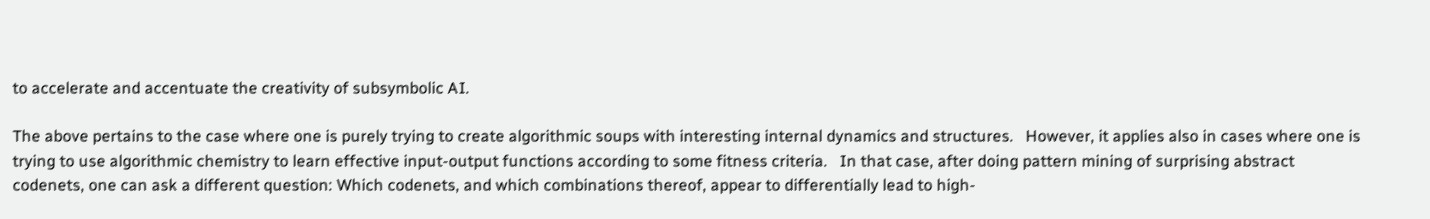to accelerate and accentuate the creativity of subsymbolic AI.

The above pertains to the case where one is purely trying to create algorithmic soups with interesting internal dynamics and structures.   However, it applies also in cases where one is trying to use algorithmic chemistry to learn effective input-output functions according to some fitness criteria.   In that case, after doing pattern mining of surprising abstract codenets, one can ask a different question: Which codenets, and which combinations thereof, appear to differentially lead to high-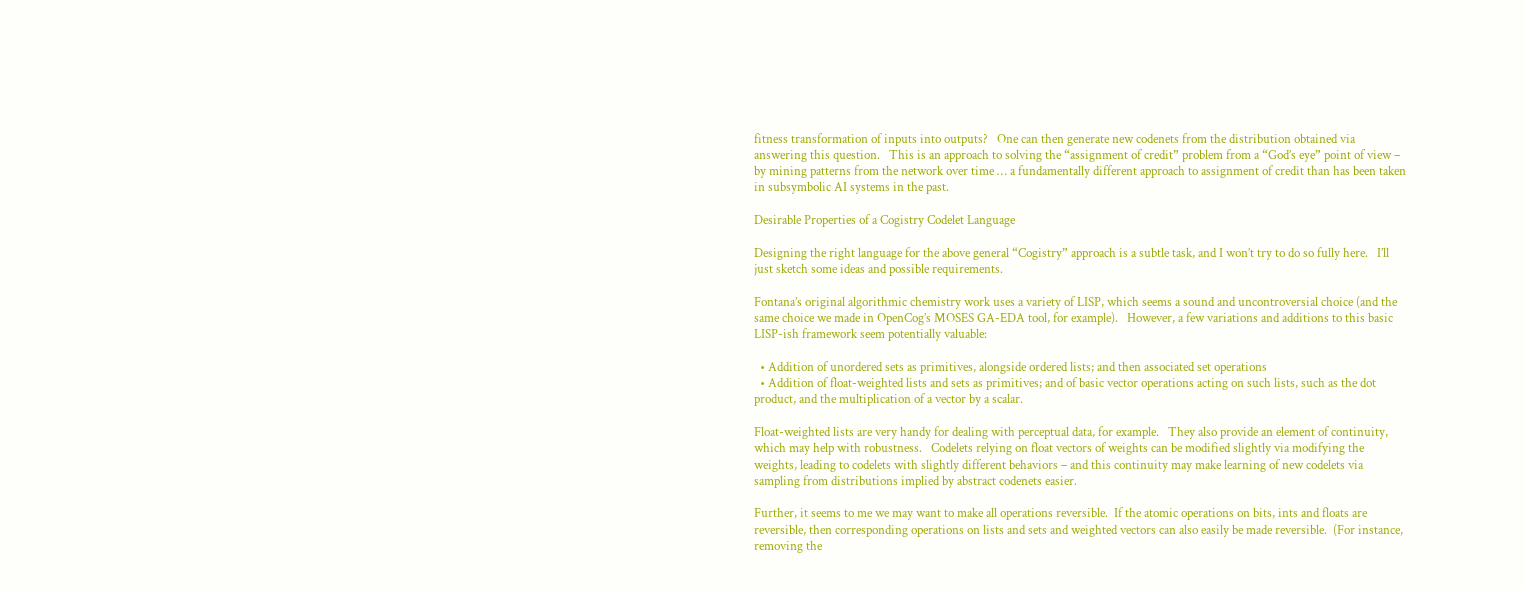fitness transformation of inputs into outputs?   One can then generate new codenets from the distribution obtained via answering this question.   This is an approach to solving the “assignment of credit” problem from a “God’s eye” point of view – by mining patterns from the network over time … a fundamentally different approach to assignment of credit than has been taken in subsymbolic AI systems in the past.

Desirable Properties of a Cogistry Codelet Language

Designing the right language for the above general “Cogistry” approach is a subtle task, and I won’t try to do so fully here.   I’ll just sketch some ideas and possible requirements.

Fontana’s original algorithmic chemistry work uses a variety of LISP, which seems a sound and uncontroversial choice (and the same choice we made in OpenCog’s MOSES GA-EDA tool, for example).   However, a few variations and additions to this basic LISP-ish framework seem potentially valuable:

  • Addition of unordered sets as primitives, alongside ordered lists; and then associated set operations
  • Addition of float-weighted lists and sets as primitives; and of basic vector operations acting on such lists, such as the dot product, and the multiplication of a vector by a scalar.

Float-weighted lists are very handy for dealing with perceptual data, for example.   They also provide an element of continuity, which may help with robustness.   Codelets relying on float vectors of weights can be modified slightly via modifying the weights, leading to codelets with slightly different behaviors – and this continuity may make learning of new codelets via sampling from distributions implied by abstract codenets easier.

Further, it seems to me we may want to make all operations reversible.  If the atomic operations on bits, ints and floats are reversible, then corresponding operations on lists and sets and weighted vectors can also easily be made reversible.  (For instance, removing the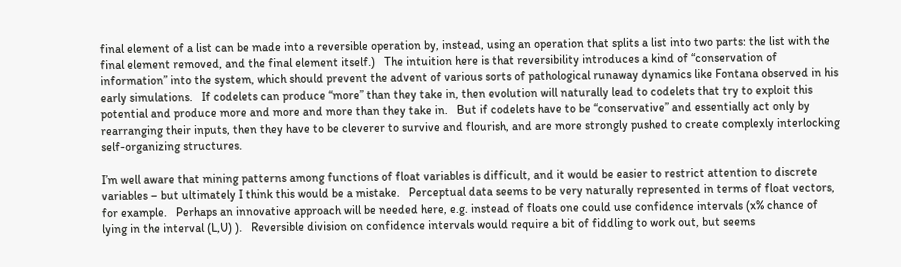final element of a list can be made into a reversible operation by, instead, using an operation that splits a list into two parts: the list with the final element removed, and the final element itself.)   The intuition here is that reversibility introduces a kind of “conservation of information” into the system, which should prevent the advent of various sorts of pathological runaway dynamics like Fontana observed in his early simulations.   If codelets can produce “more” than they take in, then evolution will naturally lead to codelets that try to exploit this potential and produce more and more and more than they take in.   But if codelets have to be “conservative” and essentially act only by rearranging their inputs, then they have to be cleverer to survive and flourish, and are more strongly pushed to create complexly interlocking self-organizing structures.

I’m well aware that mining patterns among functions of float variables is difficult, and it would be easier to restrict attention to discrete variables – but ultimately I think this would be a mistake.   Perceptual data seems to be very naturally represented in terms of float vectors, for example.   Perhaps an innovative approach will be needed here, e.g. instead of floats one could use confidence intervals (x% chance of lying in the interval (L,U) ).   Reversible division on confidence intervals would require a bit of fiddling to work out, but seems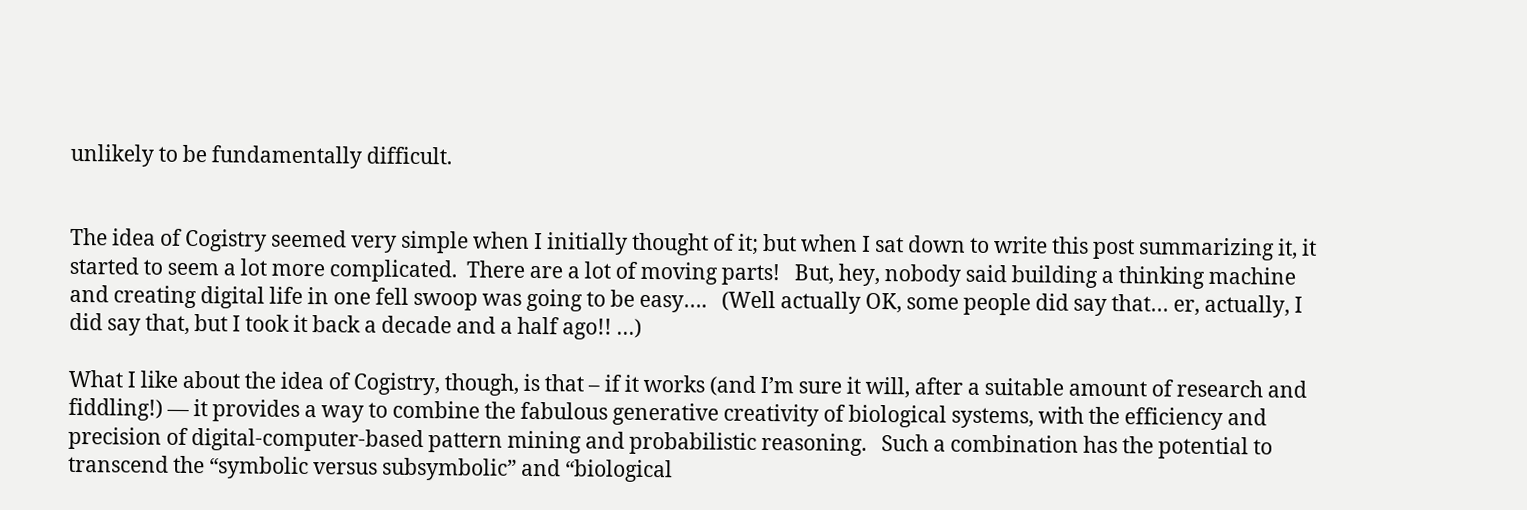unlikely to be fundamentally difficult.


The idea of Cogistry seemed very simple when I initially thought of it; but when I sat down to write this post summarizing it, it started to seem a lot more complicated.  There are a lot of moving parts!   But, hey, nobody said building a thinking machine and creating digital life in one fell swoop was going to be easy….   (Well actually OK, some people did say that… er, actually, I did say that, but I took it back a decade and a half ago!! …)

What I like about the idea of Cogistry, though, is that – if it works (and I’m sure it will, after a suitable amount of research and fiddling!) — it provides a way to combine the fabulous generative creativity of biological systems, with the efficiency and precision of digital-computer-based pattern mining and probabilistic reasoning.   Such a combination has the potential to transcend the “symbolic versus subsymbolic” and “biological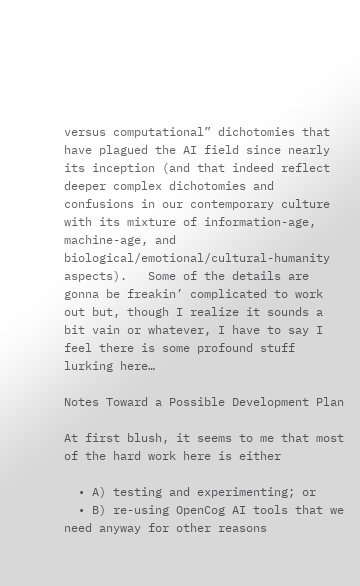versus computational” dichotomies that have plagued the AI field since nearly its inception (and that indeed reflect deeper complex dichotomies and confusions in our contemporary culture with its mixture of information-age, machine-age, and biological/emotional/cultural-humanity aspects).   Some of the details are gonna be freakin’ complicated to work out but, though I realize it sounds a bit vain or whatever, I have to say I feel there is some profound stuff lurking here…

Notes Toward a Possible Development Plan

At first blush, it seems to me that most of the hard work here is either

  • A) testing and experimenting; or
  • B) re-using OpenCog AI tools that we need anyway for other reasons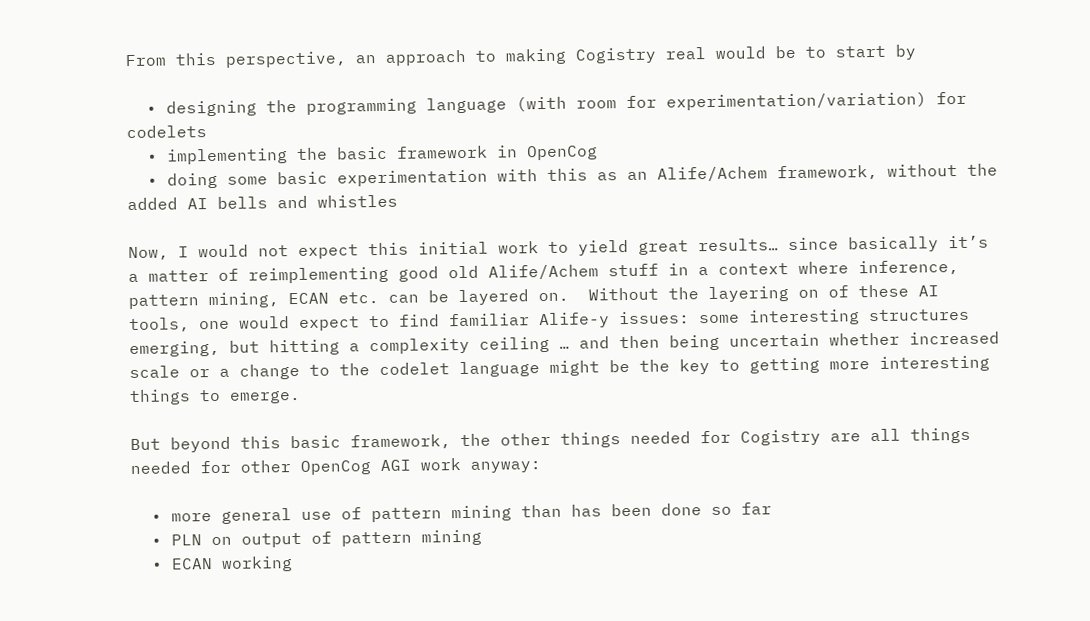From this perspective, an approach to making Cogistry real would be to start by

  • designing the programming language (with room for experimentation/variation) for codelets
  • implementing the basic framework in OpenCog
  • doing some basic experimentation with this as an Alife/Achem framework, without the added AI bells and whistles

Now, I would not expect this initial work to yield great results… since basically it’s a matter of reimplementing good old Alife/Achem stuff in a context where inference, pattern mining, ECAN etc. can be layered on.  Without the layering on of these AI tools, one would expect to find familiar Alife-y issues: some interesting structures emerging, but hitting a complexity ceiling … and then being uncertain whether increased scale or a change to the codelet language might be the key to getting more interesting things to emerge.

But beyond this basic framework, the other things needed for Cogistry are all things needed for other OpenCog AGI work anyway:

  • more general use of pattern mining than has been done so far
  • PLN on output of pattern mining
  • ECAN working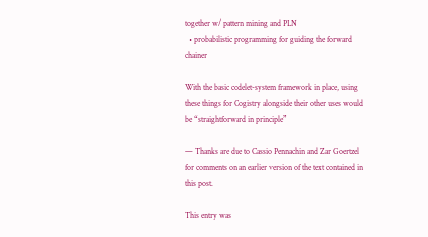together w/ pattern mining and PLN
  • probabilistic programming for guiding the forward chainer

With the basic codelet-system framework in place, using these things for Cogistry alongside their other uses would be “straightforward in principle”

— Thanks are due to Cassio Pennachin and Zar Goertzel for comments on an earlier version of the text contained in this post.

This entry was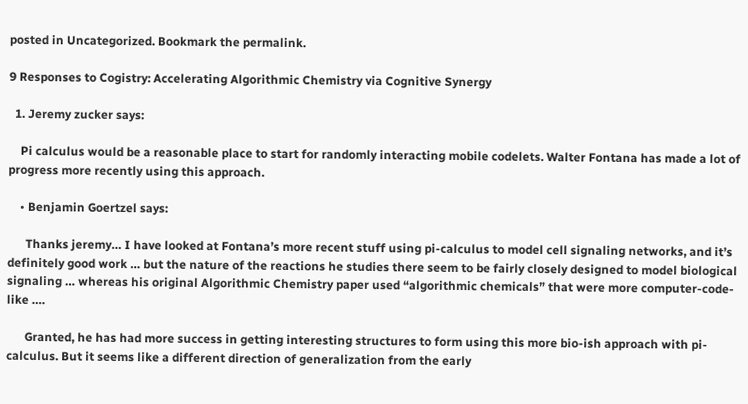posted in Uncategorized. Bookmark the permalink.

9 Responses to Cogistry: Accelerating Algorithmic Chemistry via Cognitive Synergy

  1. Jeremy zucker says:

    Pi calculus would be a reasonable place to start for randomly interacting mobile codelets. Walter Fontana has made a lot of progress more recently using this approach.

    • Benjamin Goertzel says:

      Thanks jeremy… I have looked at Fontana’s more recent stuff using pi-calculus to model cell signaling networks, and it’s definitely good work … but the nature of the reactions he studies there seem to be fairly closely designed to model biological signaling … whereas his original Algorithmic Chemistry paper used “algorithmic chemicals” that were more computer-code-like ….

      Granted, he has had more success in getting interesting structures to form using this more bio-ish approach with pi-calculus. But it seems like a different direction of generalization from the early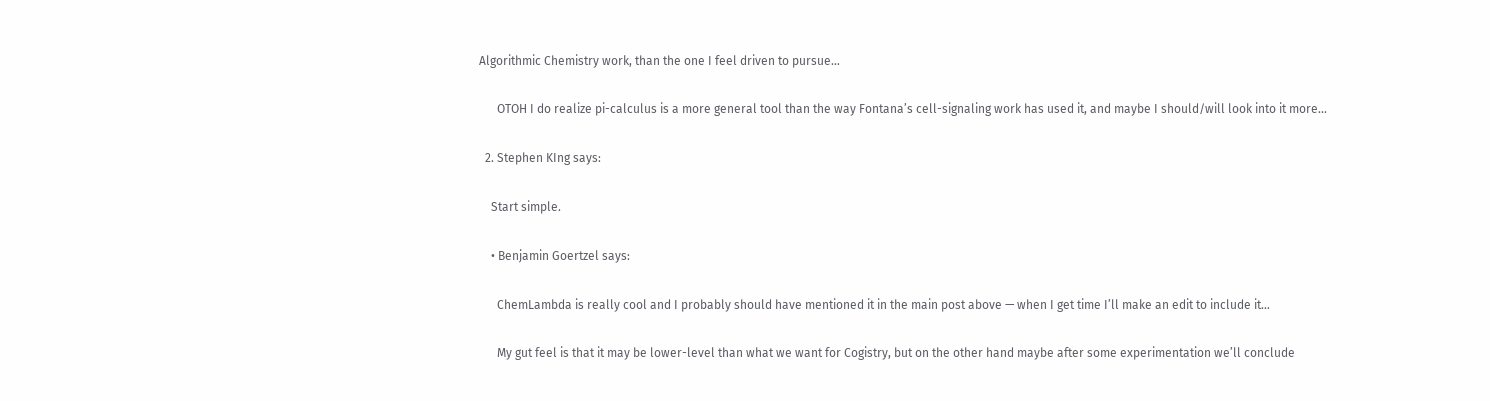Algorithmic Chemistry work, than the one I feel driven to pursue…

      OTOH I do realize pi-calculus is a more general tool than the way Fontana’s cell-signaling work has used it, and maybe I should/will look into it more…

  2. Stephen KIng says:

    Start simple.

    • Benjamin Goertzel says:

      ChemLambda is really cool and I probably should have mentioned it in the main post above — when I get time I’ll make an edit to include it…

      My gut feel is that it may be lower-level than what we want for Cogistry, but on the other hand maybe after some experimentation we’ll conclude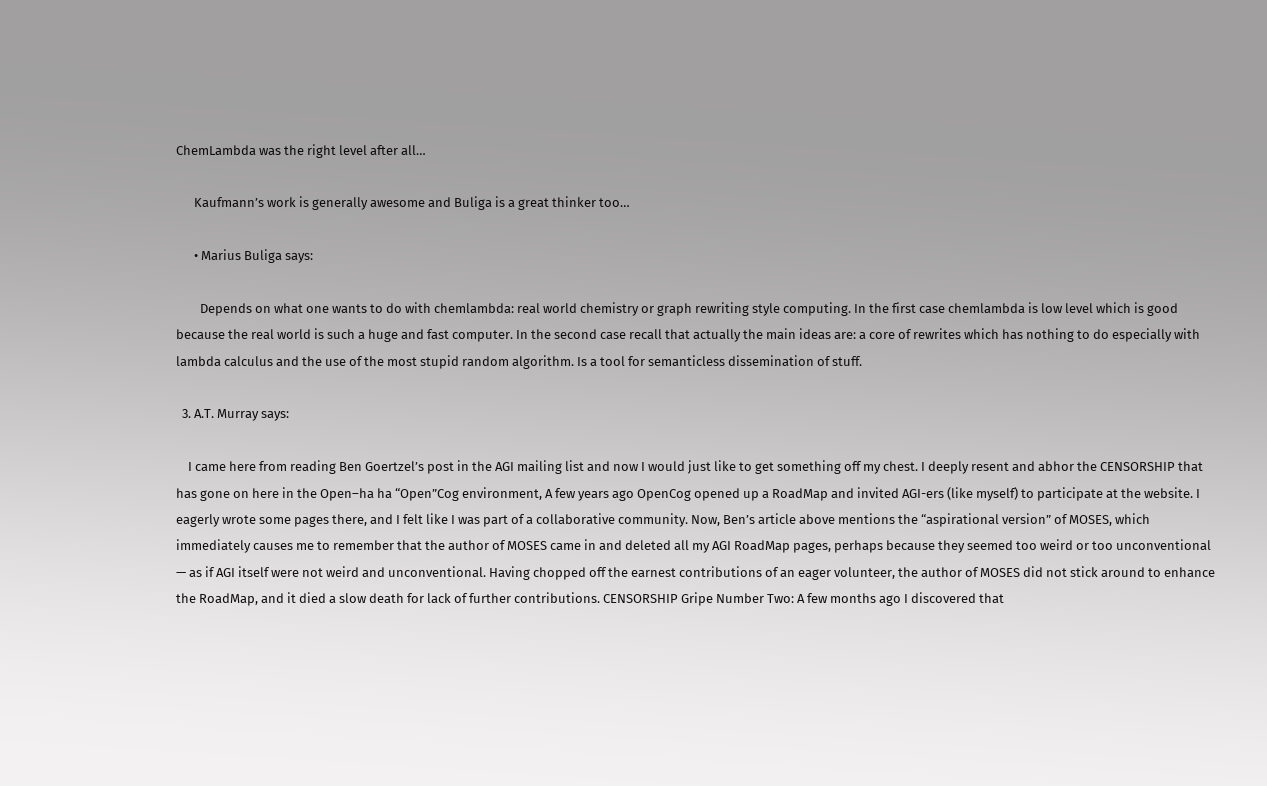ChemLambda was the right level after all…

      Kaufmann’s work is generally awesome and Buliga is a great thinker too…

      • Marius Buliga says:

        Depends on what one wants to do with chemlambda: real world chemistry or graph rewriting style computing. In the first case chemlambda is low level which is good because the real world is such a huge and fast computer. In the second case recall that actually the main ideas are: a core of rewrites which has nothing to do especially with lambda calculus and the use of the most stupid random algorithm. Is a tool for semanticless dissemination of stuff.

  3. A.T. Murray says:

    I came here from reading Ben Goertzel’s post in the AGI mailing list and now I would just like to get something off my chest. I deeply resent and abhor the CENSORSHIP that has gone on here in the Open–ha ha “Open”Cog environment, A few years ago OpenCog opened up a RoadMap and invited AGI-ers (like myself) to participate at the website. I eagerly wrote some pages there, and I felt like I was part of a collaborative community. Now, Ben’s article above mentions the “aspirational version” of MOSES, which immediately causes me to remember that the author of MOSES came in and deleted all my AGI RoadMap pages, perhaps because they seemed too weird or too unconventional — as if AGI itself were not weird and unconventional. Having chopped off the earnest contributions of an eager volunteer, the author of MOSES did not stick around to enhance the RoadMap, and it died a slow death for lack of further contributions. CENSORSHIP Gripe Number Two: A few months ago I discovered that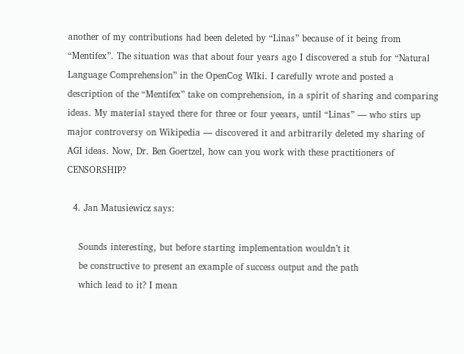another of my contributions had been deleted by “Linas” because of it being from “Mentifex”. The situation was that about four years ago I discovered a stub for “Natural Language Comprehension” in the OpenCog WIki. I carefully wrote and posted a description of the “Mentifex” take on comprehension, in a spirit of sharing and comparing ideas. My material stayed there for three or four yeears, until “Linas” — who stirs up major controversy on Wikipedia — discovered it and arbitrarily deleted my sharing of AGI ideas. Now, Dr. Ben Goertzel, how can you work with these practitioners of CENSORSHIP?

  4. Jan Matusiewicz says:

    Sounds interesting, but before starting implementation wouldn’t it
    be constructive to present an example of success output and the path
    which lead to it? I mean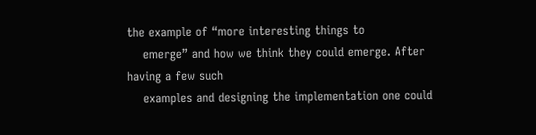the example of “more interesting things to
    emerge” and how we think they could emerge. After having a few such
    examples and designing the implementation one could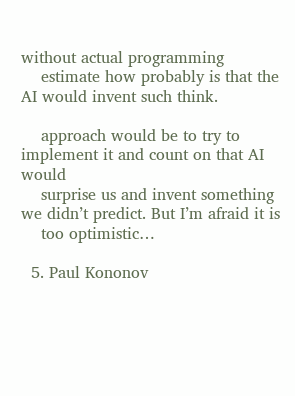without actual programming
    estimate how probably is that the AI would invent such think.

    approach would be to try to implement it and count on that AI would
    surprise us and invent something we didn’t predict. But I’m afraid it is
    too optimistic…

  5. Paul Kononov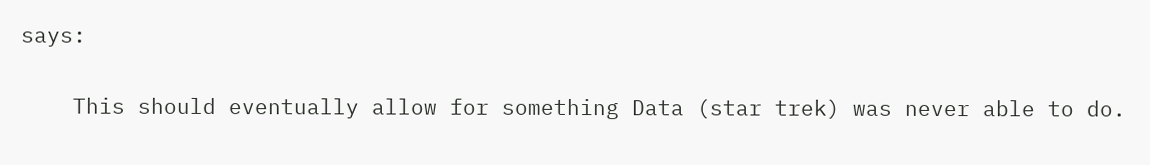says:

    This should eventually allow for something Data (star trek) was never able to do.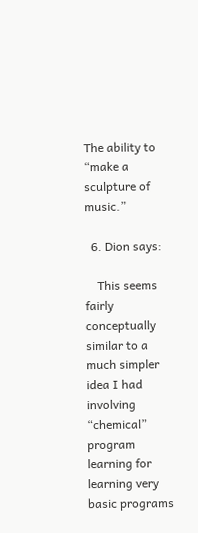The ability to “make a sculpture of music.”

  6. Dion says:

    This seems fairly conceptually similar to a much simpler idea I had involving “chemical” program learning for learning very basic programs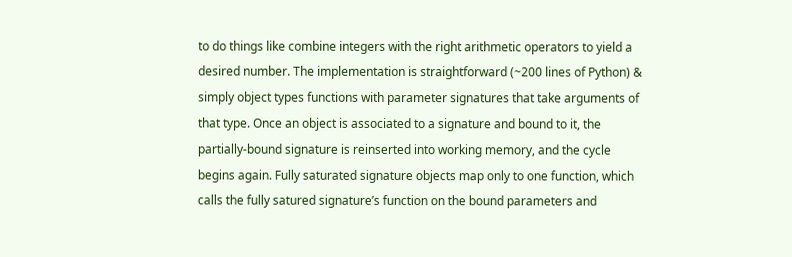to do things like combine integers with the right arithmetic operators to yield a desired number. The implementation is straightforward (~200 lines of Python) & simply object types functions with parameter signatures that take arguments of that type. Once an object is associated to a signature and bound to it, the partially-bound signature is reinserted into working memory, and the cycle begins again. Fully saturated signature objects map only to one function, which calls the fully satured signature’s function on the bound parameters and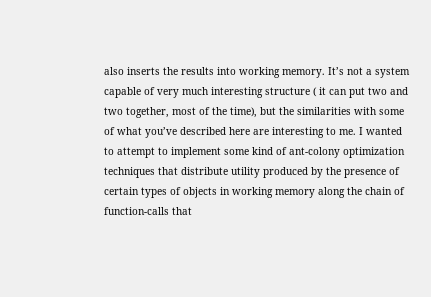also inserts the results into working memory. It’s not a system capable of very much interesting structure ( it can put two and two together, most of the time), but the similarities with some of what you’ve described here are interesting to me. I wanted to attempt to implement some kind of ant-colony optimization techniques that distribute utility produced by the presence of certain types of objects in working memory along the chain of function-calls that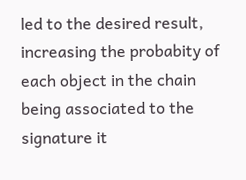led to the desired result, increasing the probabity of each object in the chain being associated to the signature it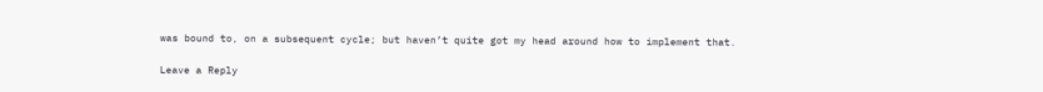was bound to, on a subsequent cycle; but haven’t quite got my head around how to implement that.

Leave a Reply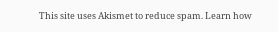This site uses Akismet to reduce spam. Learn how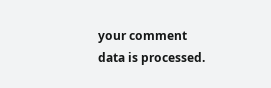your comment data is processed.